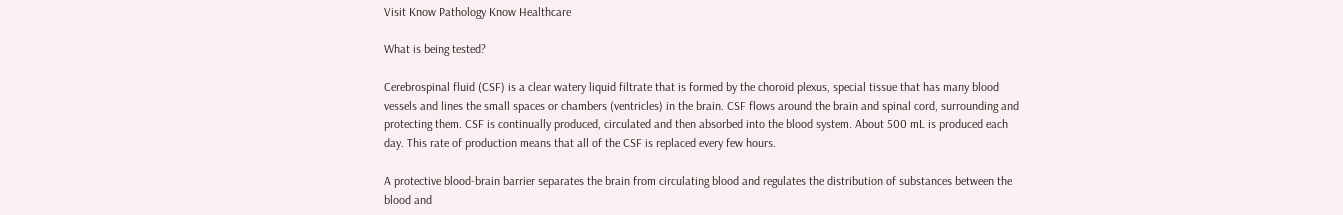Visit Know Pathology Know Healthcare

What is being tested?

Cerebrospinal fluid (CSF) is a clear watery liquid filtrate that is formed by the choroid plexus, special tissue that has many blood vessels and lines the small spaces or chambers (ventricles) in the brain. CSF flows around the brain and spinal cord, surrounding and protecting them. CSF is continually produced, circulated and then absorbed into the blood system. About 500 mL is produced each day. This rate of production means that all of the CSF is replaced every few hours.

A protective blood-brain barrier separates the brain from circulating blood and regulates the distribution of substances between the blood and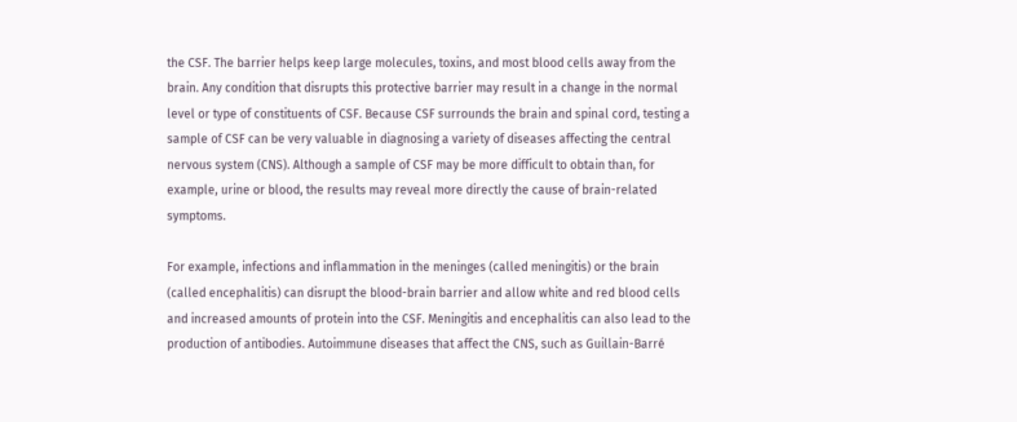the CSF. The barrier helps keep large molecules, toxins, and most blood cells away from the brain. Any condition that disrupts this protective barrier may result in a change in the normal level or type of constituents of CSF. Because CSF surrounds the brain and spinal cord, testing a sample of CSF can be very valuable in diagnosing a variety of diseases affecting the central nervous system (CNS). Although a sample of CSF may be more difficult to obtain than, for example, urine or blood, the results may reveal more directly the cause of brain-related symptoms.

For example, infections and inflammation in the meninges (called meningitis) or the brain (called encephalitis) can disrupt the blood-brain barrier and allow white and red blood cells and increased amounts of protein into the CSF. Meningitis and encephalitis can also lead to the production of antibodies. Autoimmune diseases that affect the CNS, such as Guillain-Barré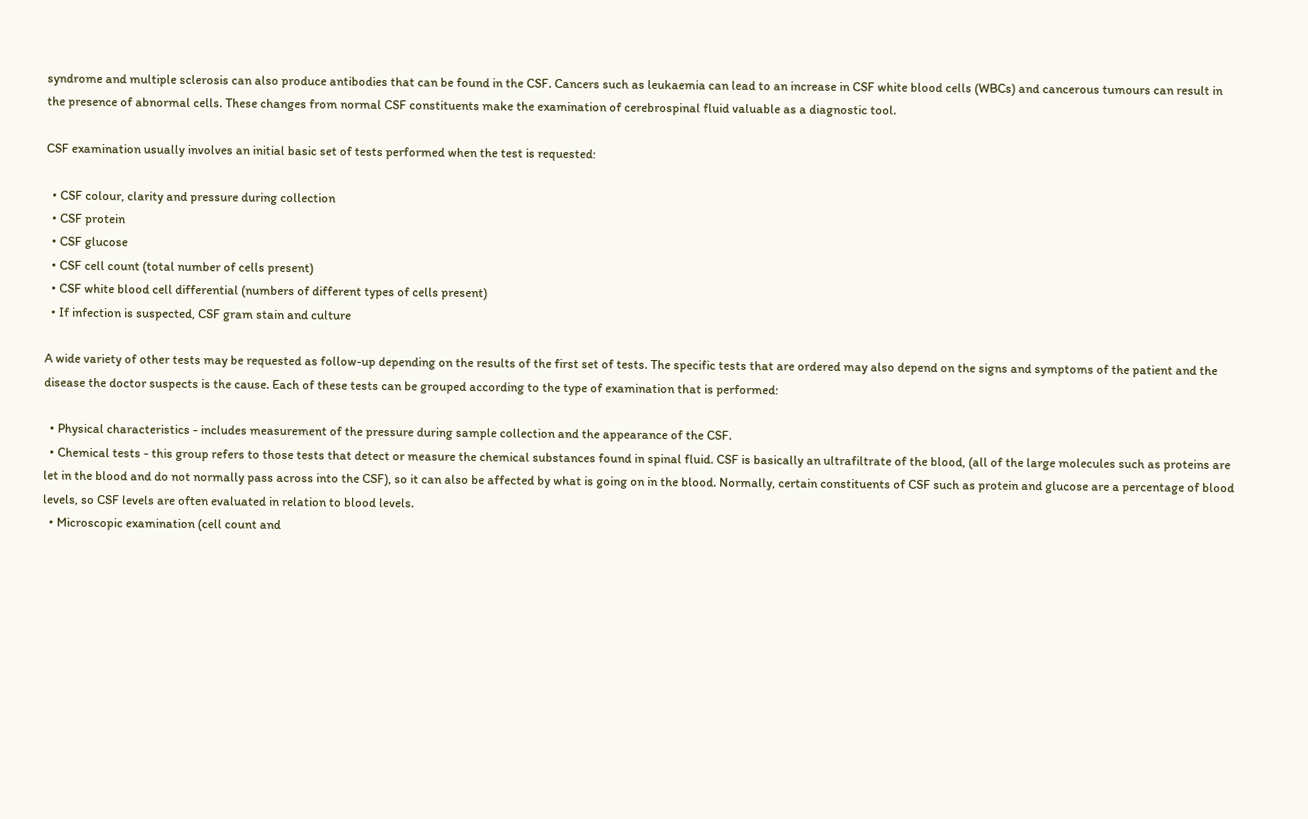syndrome and multiple sclerosis can also produce antibodies that can be found in the CSF. Cancers such as leukaemia can lead to an increase in CSF white blood cells (WBCs) and cancerous tumours can result in the presence of abnormal cells. These changes from normal CSF constituents make the examination of cerebrospinal fluid valuable as a diagnostic tool.

CSF examination usually involves an initial basic set of tests performed when the test is requested:

  • CSF colour, clarity and pressure during collection
  • CSF protein
  • CSF glucose
  • CSF cell count (total number of cells present)
  • CSF white blood cell differential (numbers of different types of cells present)
  • If infection is suspected, CSF gram stain and culture

A wide variety of other tests may be requested as follow-up depending on the results of the first set of tests. The specific tests that are ordered may also depend on the signs and symptoms of the patient and the disease the doctor suspects is the cause. Each of these tests can be grouped according to the type of examination that is performed:

  • Physical characteristics - includes measurement of the pressure during sample collection and the appearance of the CSF.
  • Chemical tests - this group refers to those tests that detect or measure the chemical substances found in spinal fluid. CSF is basically an ultrafiltrate of the blood, (all of the large molecules such as proteins are let in the blood and do not normally pass across into the CSF), so it can also be affected by what is going on in the blood. Normally, certain constituents of CSF such as protein and glucose are a percentage of blood levels, so CSF levels are often evaluated in relation to blood levels.
  • Microscopic examination (cell count and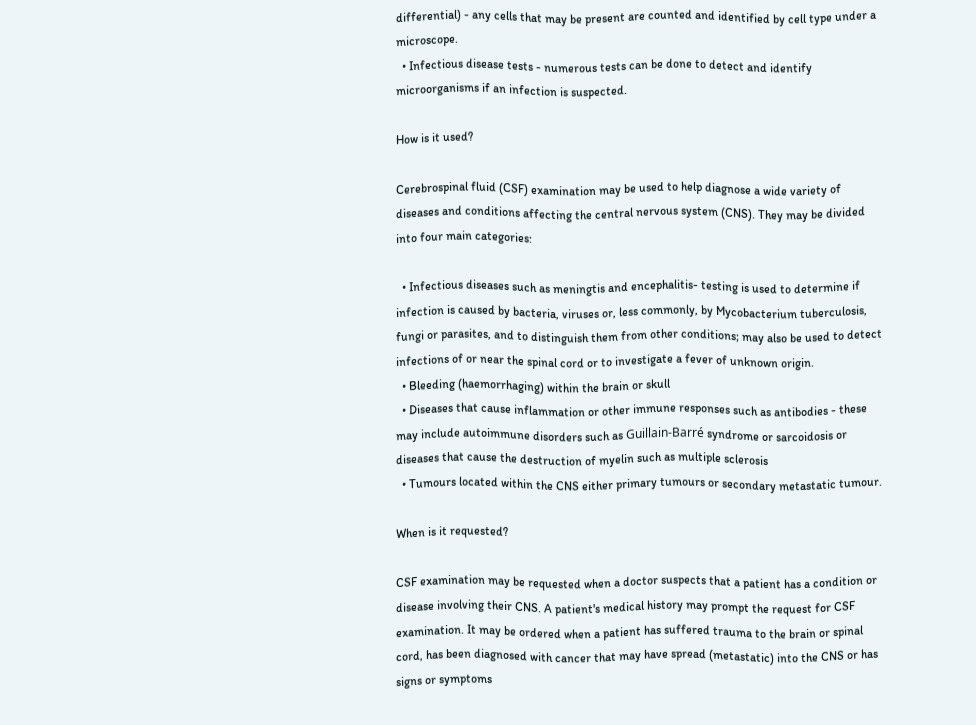differential) - any cells that may be present are counted and identified by cell type under a microscope.
  • Infectious disease tests - numerous tests can be done to detect and identify microorganisms if an infection is suspected.

How is it used?

Cerebrospinal fluid (CSF) examination may be used to help diagnose a wide variety of diseases and conditions affecting the central nervous system (CNS). They may be divided into four main categories:

  • Infectious diseases such as meningtis and encephalitis- testing is used to determine if infection is caused by bacteria, viruses or, less commonly, by Mycobacterium tuberculosis, fungi or parasites, and to distinguish them from other conditions; may also be used to detect infections of or near the spinal cord or to investigate a fever of unknown origin.
  • Bleeding (haemorrhaging) within the brain or skull
  • Diseases that cause inflammation or other immune responses such as antibodies - these may include autoimmune disorders such as Guillain-Barré syndrome or sarcoidosis or diseases that cause the destruction of myelin such as multiple sclerosis
  • Tumours located within the CNS either primary tumours or secondary metastatic tumour.

When is it requested?

CSF examination may be requested when a doctor suspects that a patient has a condition or disease involving their CNS. A patient's medical history may prompt the request for CSF examination. It may be ordered when a patient has suffered trauma to the brain or spinal cord, has been diagnosed with cancer that may have spread (metastatic) into the CNS or has signs or symptoms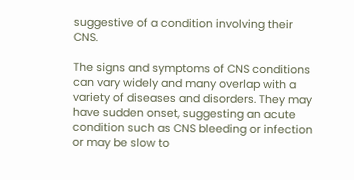suggestive of a condition involving their CNS.

The signs and symptoms of CNS conditions can vary widely and many overlap with a variety of diseases and disorders. They may have sudden onset, suggesting an acute condition such as CNS bleeding or infection or may be slow to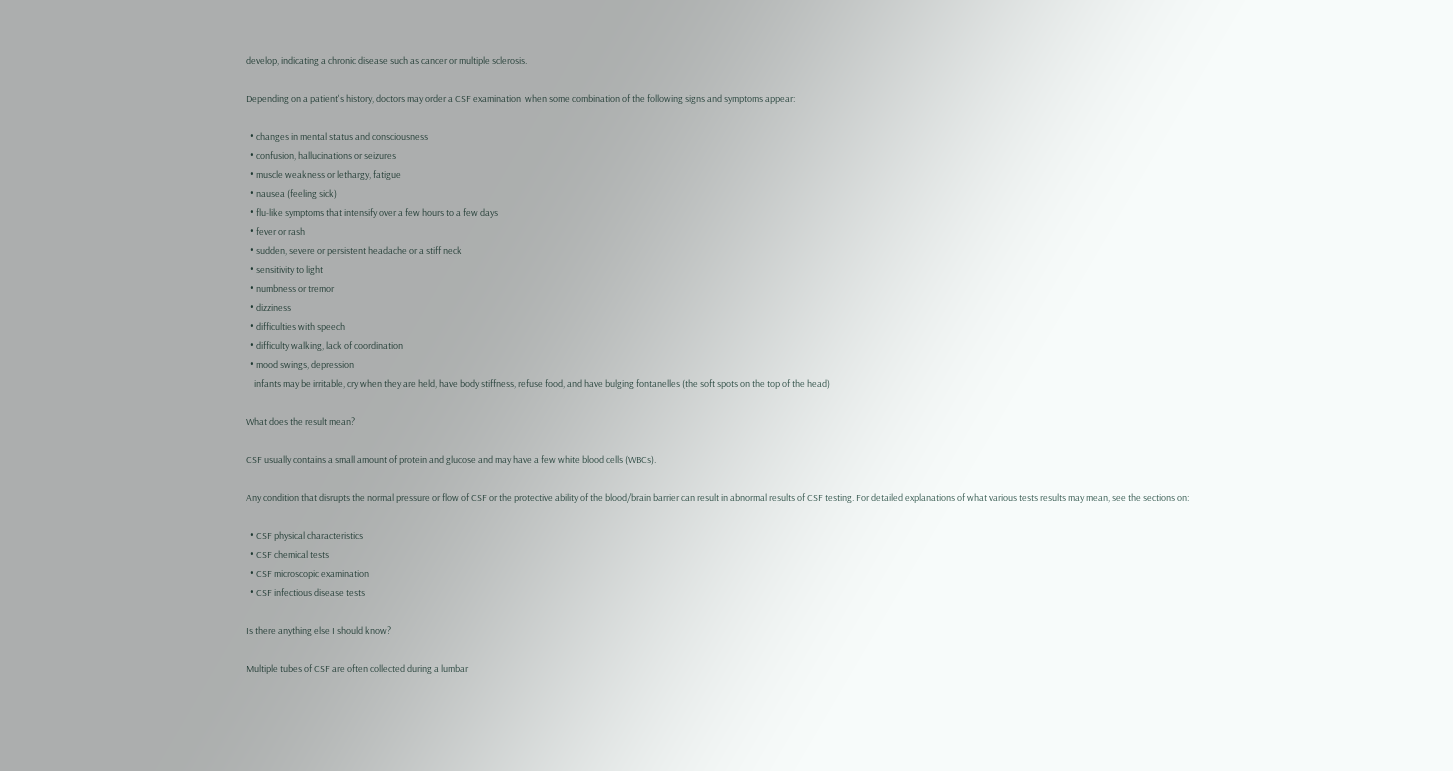develop, indicating a chronic disease such as cancer or multiple sclerosis.

Depending on a patient's history, doctors may order a CSF examination  when some combination of the following signs and symptoms appear:

  • changes in mental status and consciousness
  • confusion, hallucinations or seizures
  • muscle weakness or lethargy, fatigue
  • nausea (feeling sick)
  • flu-like symptoms that intensify over a few hours to a few days
  • fever or rash
  • sudden, severe or persistent headache or a stiff neck
  • sensitivity to light
  • numbness or tremor
  • dizziness
  • difficulties with speech
  • difficulty walking, lack of coordination
  • mood swings, depression
    infants may be irritable, cry when they are held, have body stiffness, refuse food, and have bulging fontanelles (the soft spots on the top of the head)

What does the result mean?

CSF usually contains a small amount of protein and glucose and may have a few white blood cells (WBCs).

Any condition that disrupts the normal pressure or flow of CSF or the protective ability of the blood/brain barrier can result in abnormal results of CSF testing. For detailed explanations of what various tests results may mean, see the sections on:

  • CSF physical characteristics
  • CSF chemical tests
  • CSF microscopic examination
  • CSF infectious disease tests

Is there anything else I should know?

Multiple tubes of CSF are often collected during a lumbar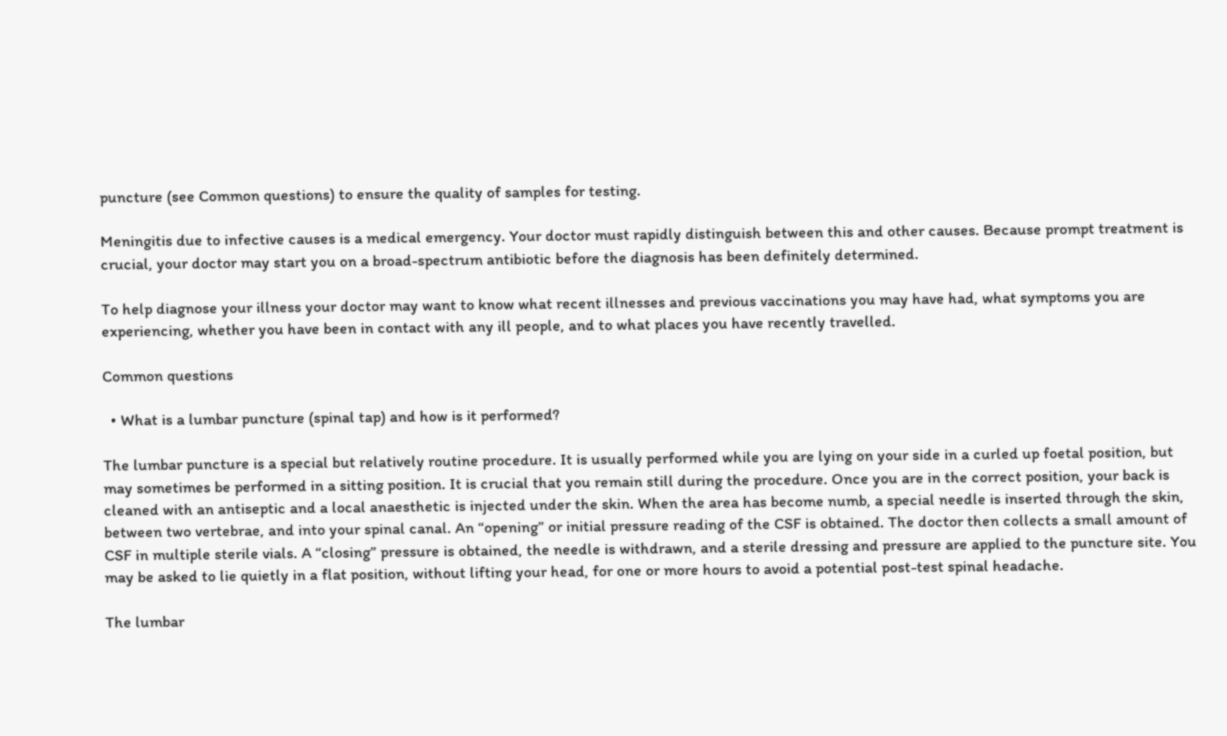puncture (see Common questions) to ensure the quality of samples for testing.

Meningitis due to infective causes is a medical emergency. Your doctor must rapidly distinguish between this and other causes. Because prompt treatment is crucial, your doctor may start you on a broad-spectrum antibiotic before the diagnosis has been definitely determined.

To help diagnose your illness your doctor may want to know what recent illnesses and previous vaccinations you may have had, what symptoms you are experiencing, whether you have been in contact with any ill people, and to what places you have recently travelled.

Common questions

  • What is a lumbar puncture (spinal tap) and how is it performed?

The lumbar puncture is a special but relatively routine procedure. It is usually performed while you are lying on your side in a curled up foetal position, but may sometimes be performed in a sitting position. It is crucial that you remain still during the procedure. Once you are in the correct position, your back is cleaned with an antiseptic and a local anaesthetic is injected under the skin. When the area has become numb, a special needle is inserted through the skin, between two vertebrae, and into your spinal canal. An “opening” or initial pressure reading of the CSF is obtained. The doctor then collects a small amount of CSF in multiple sterile vials. A “closing” pressure is obtained, the needle is withdrawn, and a sterile dressing and pressure are applied to the puncture site. You may be asked to lie quietly in a flat position, without lifting your head, for one or more hours to avoid a potential post-test spinal headache.

The lumbar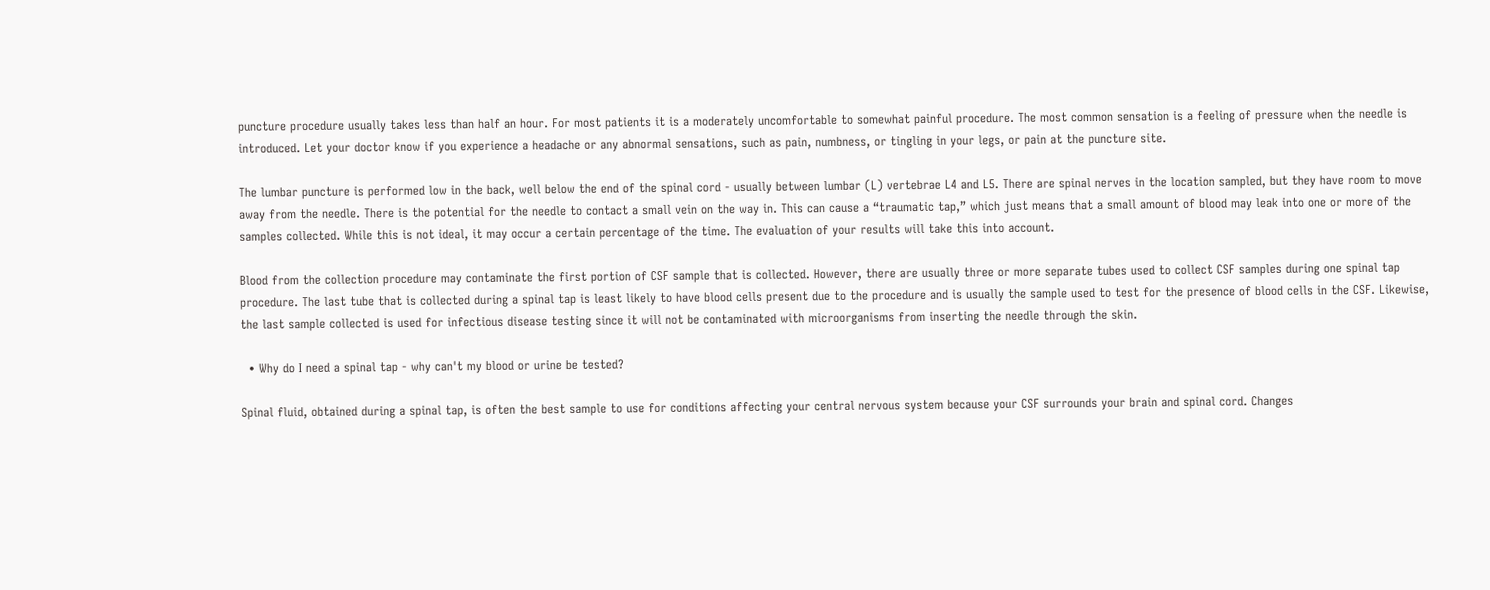puncture procedure usually takes less than half an hour. For most patients it is a moderately uncomfortable to somewhat painful procedure. The most common sensation is a feeling of pressure when the needle is introduced. Let your doctor know if you experience a headache or any abnormal sensations, such as pain, numbness, or tingling in your legs, or pain at the puncture site.

The lumbar puncture is performed low in the back, well below the end of the spinal cord - usually between lumbar (L) vertebrae L4 and L5. There are spinal nerves in the location sampled, but they have room to move away from the needle. There is the potential for the needle to contact a small vein on the way in. This can cause a “traumatic tap,” which just means that a small amount of blood may leak into one or more of the samples collected. While this is not ideal, it may occur a certain percentage of the time. The evaluation of your results will take this into account.

Blood from the collection procedure may contaminate the first portion of CSF sample that is collected. However, there are usually three or more separate tubes used to collect CSF samples during one spinal tap procedure. The last tube that is collected during a spinal tap is least likely to have blood cells present due to the procedure and is usually the sample used to test for the presence of blood cells in the CSF. Likewise, the last sample collected is used for infectious disease testing since it will not be contaminated with microorganisms from inserting the needle through the skin.

  • Why do I need a spinal tap - why can't my blood or urine be tested?

Spinal fluid, obtained during a spinal tap, is often the best sample to use for conditions affecting your central nervous system because your CSF surrounds your brain and spinal cord. Changes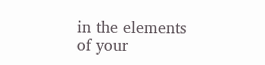in the elements of your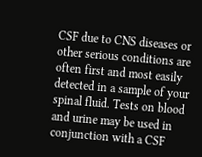CSF due to CNS diseases or other serious conditions are often first and most easily detected in a sample of your spinal fluid. Tests on blood and urine may be used in conjunction with a CSF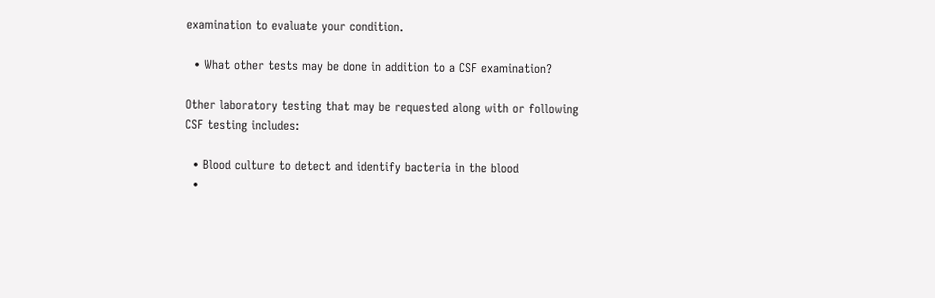examination to evaluate your condition.

  • What other tests may be done in addition to a CSF examination?

Other laboratory testing that may be requested along with or following CSF testing includes:

  • Blood culture to detect and identify bacteria in the blood
  •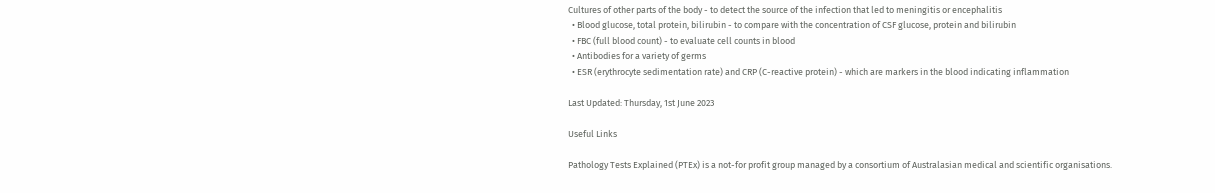Cultures of other parts of the body - to detect the source of the infection that led to meningitis or encephalitis
  • Blood glucose, total protein, bilirubin - to compare with the concentration of CSF glucose, protein and bilirubin
  • FBC (full blood count) - to evaluate cell counts in blood
  • Antibodies for a variety of germs
  • ESR (erythrocyte sedimentation rate) and CRP (C-reactive protein) - which are markers in the blood indicating inflammation

Last Updated: Thursday, 1st June 2023

Useful Links

Pathology Tests Explained (PTEx) is a not-for profit group managed by a consortium of Australasian medical and scientific organisations.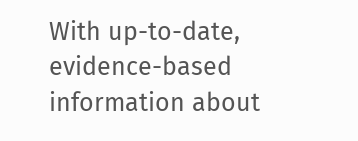With up-to-date, evidence-based information about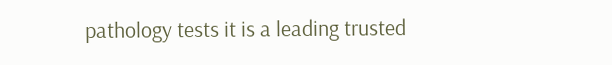pathology tests it is a leading trusted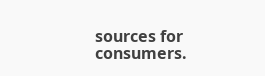sources for consumers.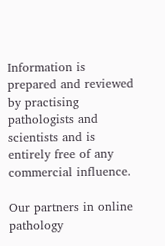Information is prepared and reviewed by practising pathologists and scientists and is entirely free of any commercial influence.

Our partners in online pathology